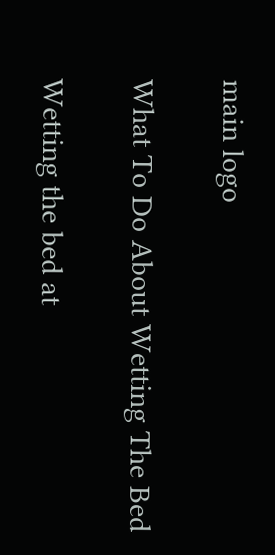main logo

What To Do About Wetting The Bed

Wetting the bed at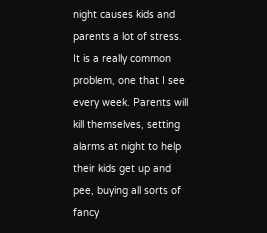night causes kids and parents a lot of stress. It is a really common problem, one that I see every week. Parents will kill themselves, setting alarms at night to help their kids get up and pee, buying all sorts of fancy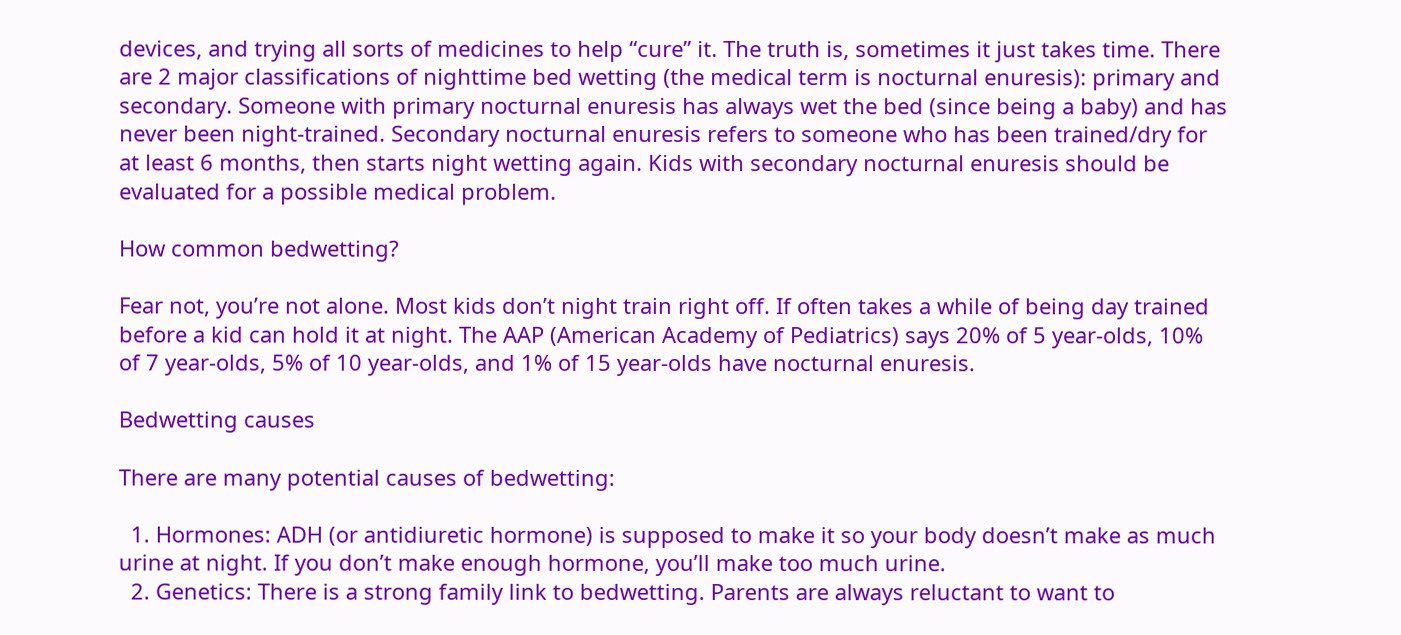devices, and trying all sorts of medicines to help “cure” it. The truth is, sometimes it just takes time. There are 2 major classifications of nighttime bed wetting (the medical term is nocturnal enuresis): primary and secondary. Someone with primary nocturnal enuresis has always wet the bed (since being a baby) and has never been night-trained. Secondary nocturnal enuresis refers to someone who has been trained/dry for at least 6 months, then starts night wetting again. Kids with secondary nocturnal enuresis should be evaluated for a possible medical problem.

How common bedwetting?

Fear not, you’re not alone. Most kids don’t night train right off. If often takes a while of being day trained before a kid can hold it at night. The AAP (American Academy of Pediatrics) says 20% of 5 year-olds, 10% of 7 year-olds, 5% of 10 year-olds, and 1% of 15 year-olds have nocturnal enuresis.

Bedwetting causes

There are many potential causes of bedwetting:

  1. Hormones: ADH (or antidiuretic hormone) is supposed to make it so your body doesn’t make as much urine at night. If you don’t make enough hormone, you’ll make too much urine.
  2. Genetics: There is a strong family link to bedwetting. Parents are always reluctant to want to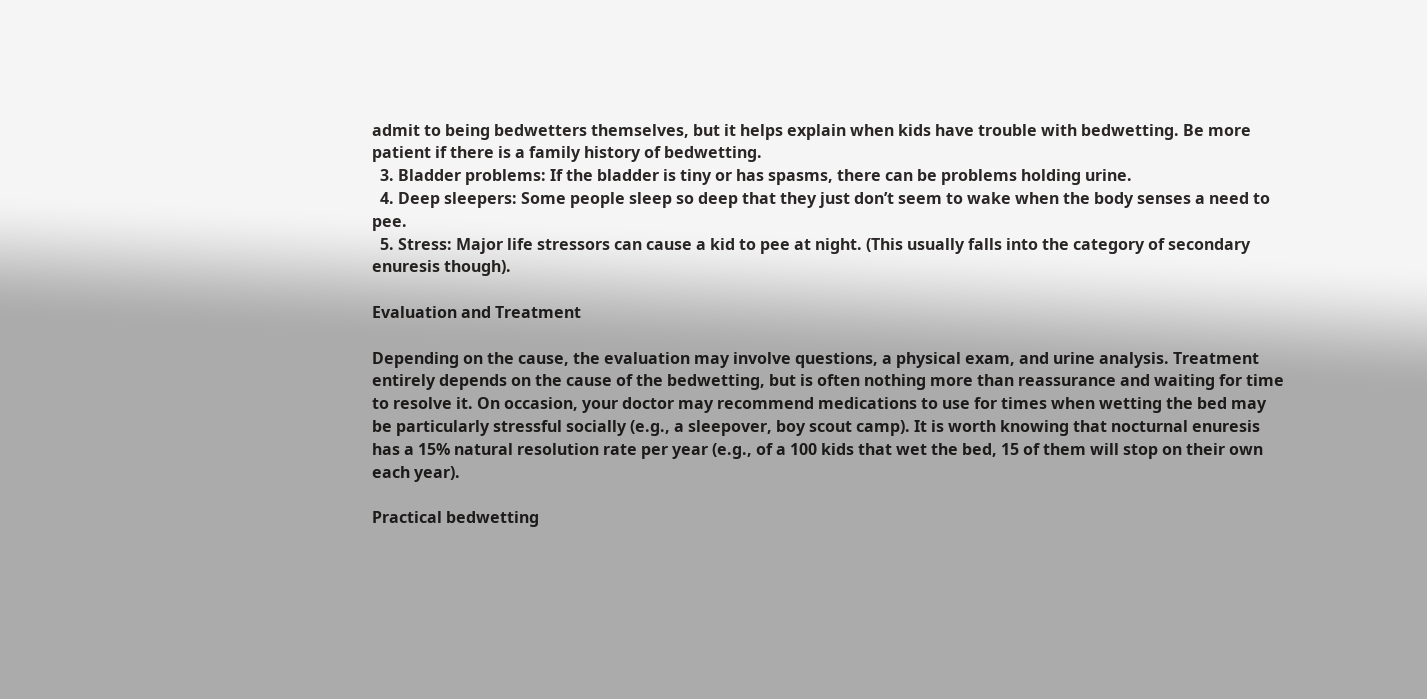admit to being bedwetters themselves, but it helps explain when kids have trouble with bedwetting. Be more patient if there is a family history of bedwetting.
  3. Bladder problems: If the bladder is tiny or has spasms, there can be problems holding urine.
  4. Deep sleepers: Some people sleep so deep that they just don’t seem to wake when the body senses a need to pee.
  5. Stress: Major life stressors can cause a kid to pee at night. (This usually falls into the category of secondary enuresis though).

Evaluation and Treatment

Depending on the cause, the evaluation may involve questions, a physical exam, and urine analysis. Treatment entirely depends on the cause of the bedwetting, but is often nothing more than reassurance and waiting for time to resolve it. On occasion, your doctor may recommend medications to use for times when wetting the bed may be particularly stressful socially (e.g., a sleepover, boy scout camp). It is worth knowing that nocturnal enuresis has a 15% natural resolution rate per year (e.g., of a 100 kids that wet the bed, 15 of them will stop on their own each year).

Practical bedwetting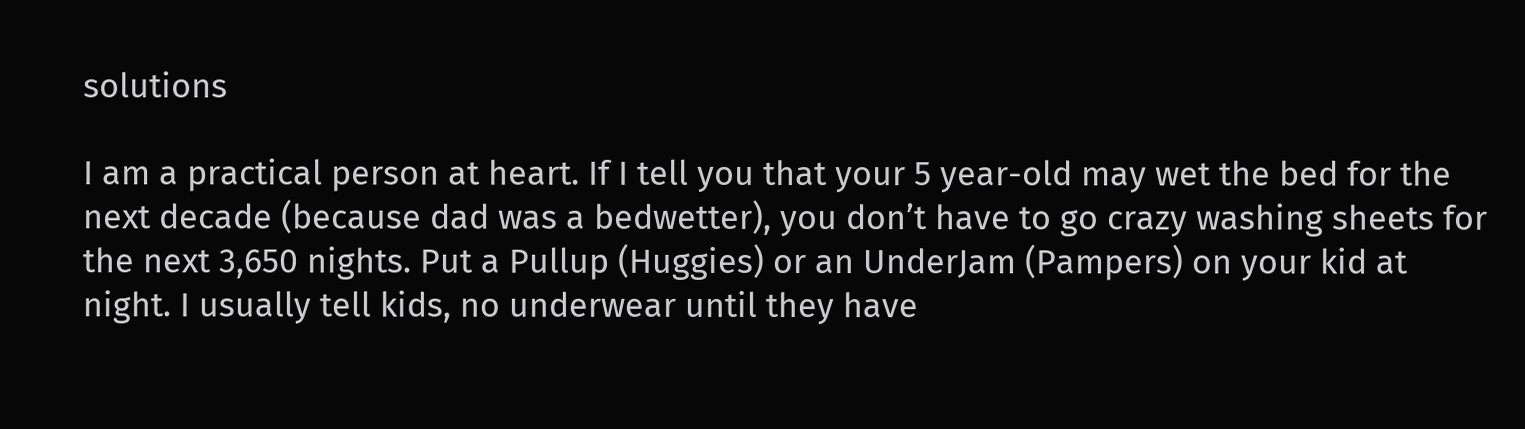solutions

I am a practical person at heart. If I tell you that your 5 year-old may wet the bed for the next decade (because dad was a bedwetter), you don’t have to go crazy washing sheets for the next 3,650 nights. Put a Pullup (Huggies) or an UnderJam (Pampers) on your kid at night. I usually tell kids, no underwear until they have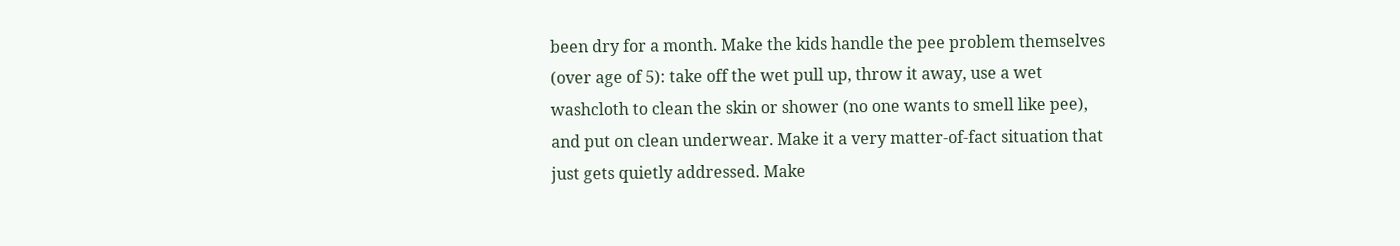been dry for a month. Make the kids handle the pee problem themselves (over age of 5): take off the wet pull up, throw it away, use a wet washcloth to clean the skin or shower (no one wants to smell like pee), and put on clean underwear. Make it a very matter-of-fact situation that just gets quietly addressed. Make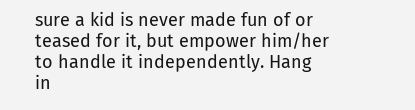sure a kid is never made fun of or teased for it, but empower him/her to handle it independently. Hang in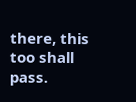there, this too shall pass.